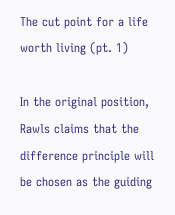The cut point for a life worth living (pt. 1)

In the original position, Rawls claims that the difference principle will be chosen as the guiding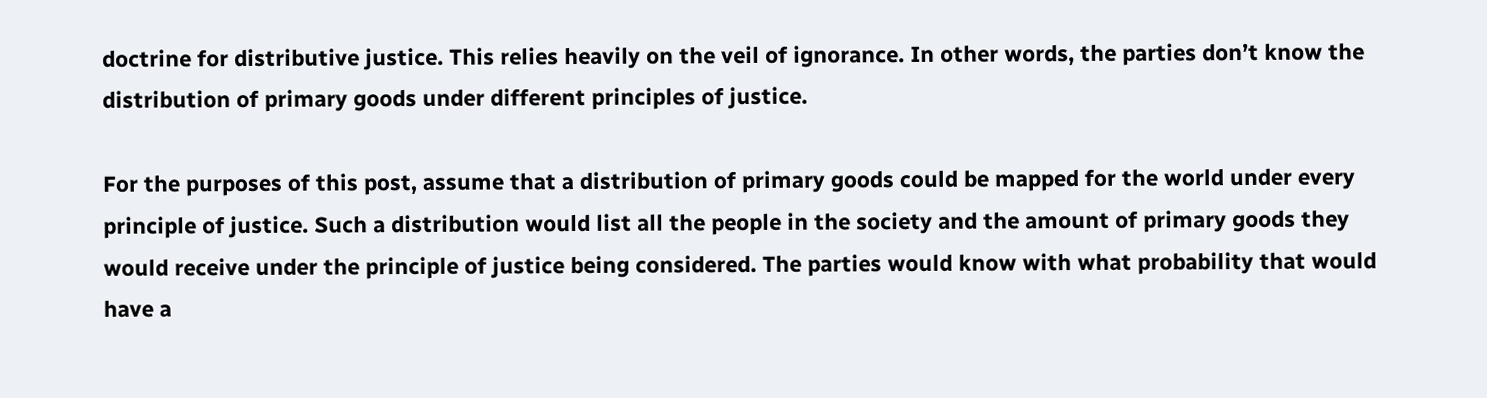doctrine for distributive justice. This relies heavily on the veil of ignorance. In other words, the parties don’t know the distribution of primary goods under different principles of justice.

For the purposes of this post, assume that a distribution of primary goods could be mapped for the world under every principle of justice. Such a distribution would list all the people in the society and the amount of primary goods they would receive under the principle of justice being considered. The parties would know with what probability that would have a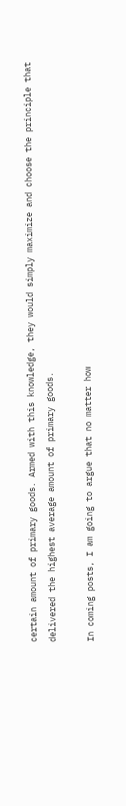certain amount of primary goods. Armed with this knowledge, they would simply maximize and choose the principle that delivered the highest average amount of primary goods.

In coming posts, I am going to argue that no matter how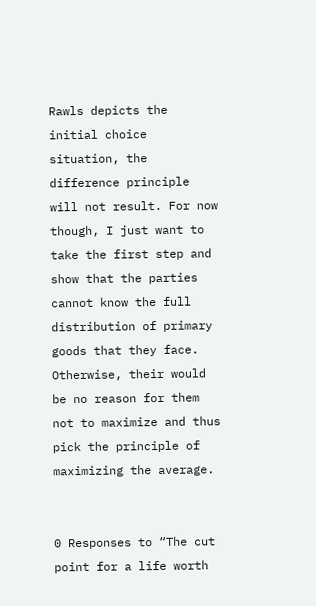Rawls depicts the initial choice situation, the difference principle will not result. For now though, I just want to take the first step and show that the parties cannot know the full distribution of primary goods that they face. Otherwise, their would be no reason for them not to maximize and thus pick the principle of maximizing the average.


0 Responses to “The cut point for a life worth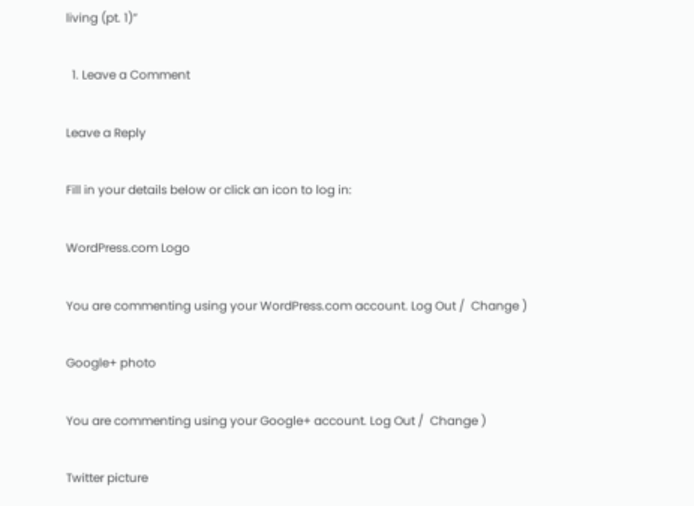living (pt. 1)”

  1. Leave a Comment

Leave a Reply

Fill in your details below or click an icon to log in:

WordPress.com Logo

You are commenting using your WordPress.com account. Log Out /  Change )

Google+ photo

You are commenting using your Google+ account. Log Out /  Change )

Twitter picture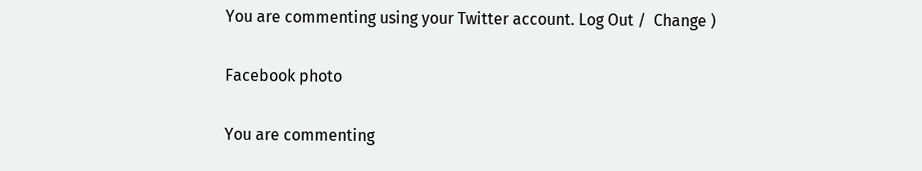You are commenting using your Twitter account. Log Out /  Change )

Facebook photo

You are commenting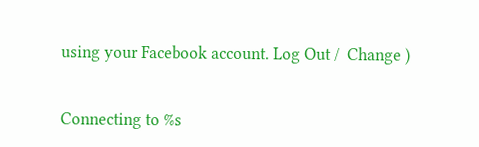using your Facebook account. Log Out /  Change )


Connecting to %s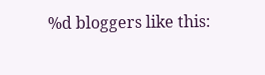%d bloggers like this: